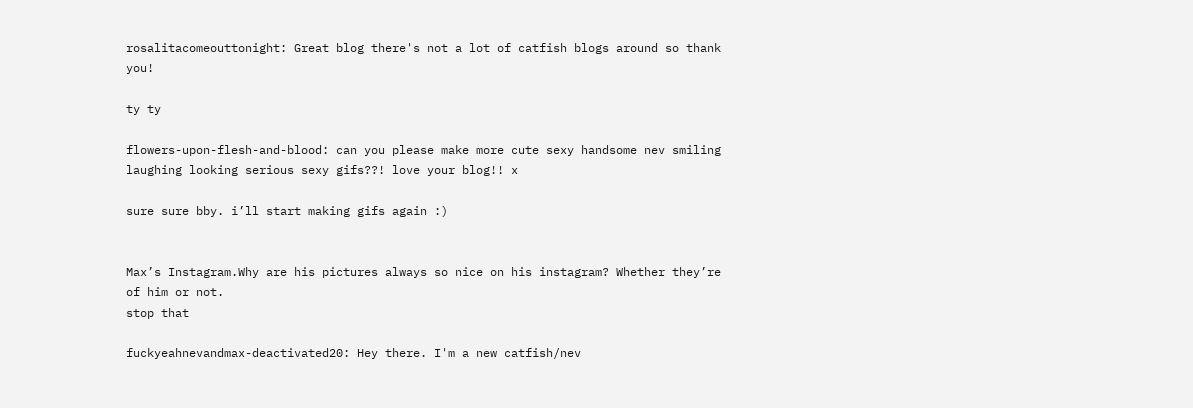rosalitacomeouttonight: Great blog there's not a lot of catfish blogs around so thank you!

ty ty

flowers-upon-flesh-and-blood: can you please make more cute sexy handsome nev smiling laughing looking serious sexy gifs??! love your blog!! x

sure sure bby. i’ll start making gifs again :)


Max’s Instagram.Why are his pictures always so nice on his instagram? Whether they’re of him or not.
stop that

fuckyeahnevandmax-deactivated20: Hey there. I'm a new catfish/nev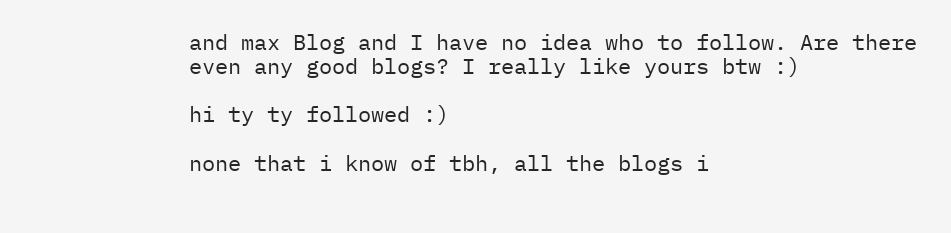and max Blog and I have no idea who to follow. Are there even any good blogs? I really like yours btw :)

hi ty ty followed :)

none that i know of tbh, all the blogs i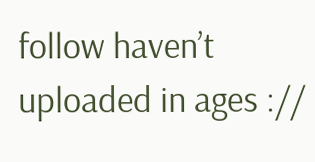follow haven’t uploaded in ages ://